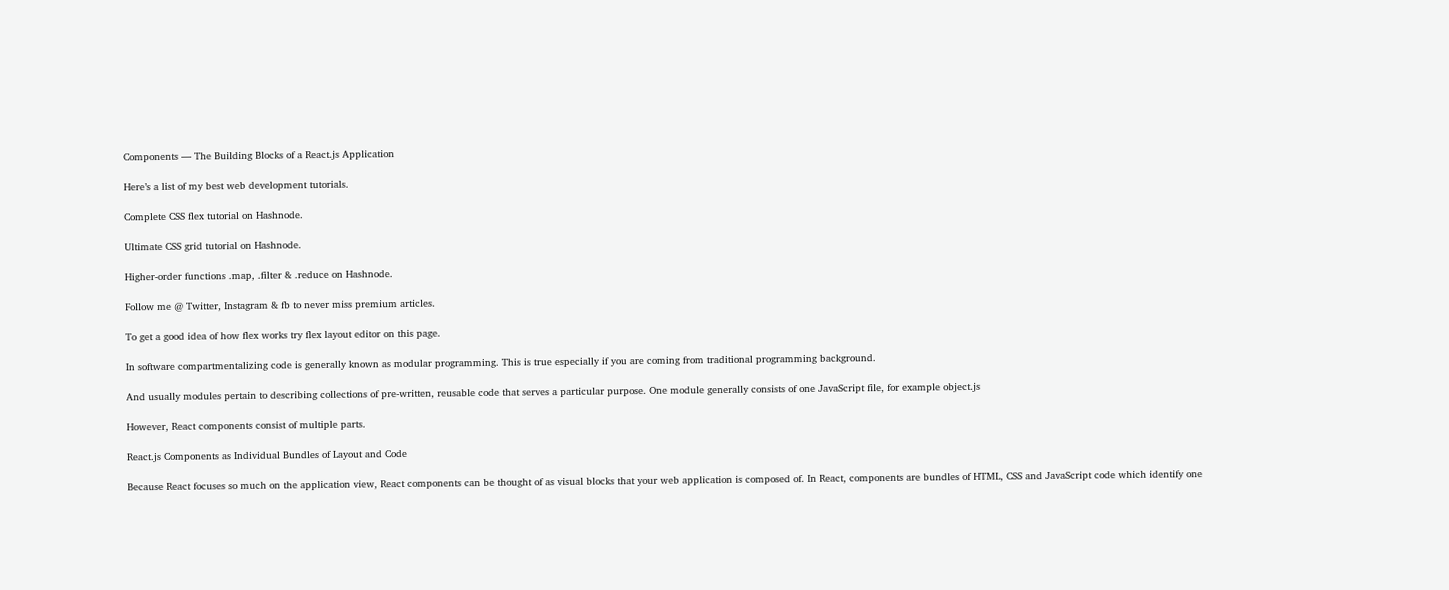Components — The Building Blocks of a React.js Application

Here’s a list of my best web development tutorials.

Complete CSS flex tutorial on Hashnode.

Ultimate CSS grid tutorial on Hashnode.

Higher-order functions .map, .filter & .reduce on Hashnode.

Follow me @ Twitter, Instagram & fb to never miss premium articles.

To get a good idea of how flex works try flex layout editor on this page.

In software compartmentalizing code is generally known as modular programming. This is true especially if you are coming from traditional programming background.

And usually modules pertain to describing collections of pre-written, reusable code that serves a particular purpose. One module generally consists of one JavaScript file, for example object.js

However, React components consist of multiple parts.

React.js Components as Individual Bundles of Layout and Code

Because React focuses so much on the application view, React components can be thought of as visual blocks that your web application is composed of. In React, components are bundles of HTML, CSS and JavaScript code which identify one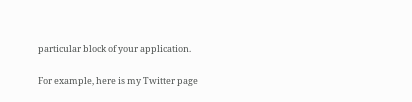particular block of your application.

For example, here is my Twitter page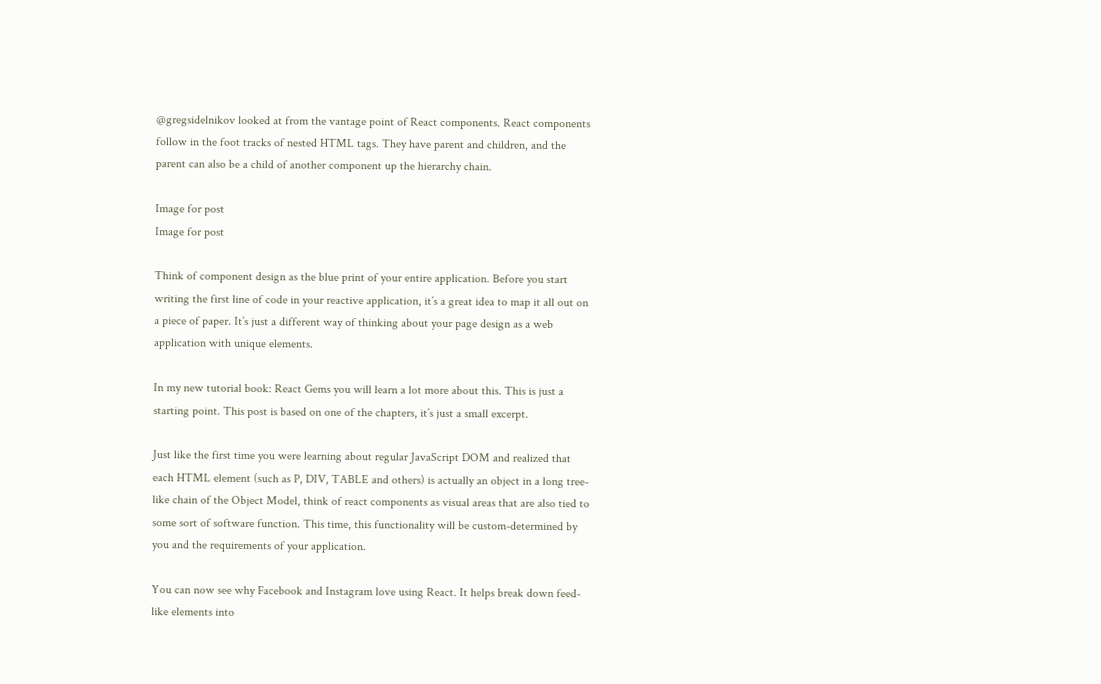@gregsidelnikov looked at from the vantage point of React components. React components follow in the foot tracks of nested HTML tags. They have parent and children, and the parent can also be a child of another component up the hierarchy chain.

Image for post
Image for post

Think of component design as the blue print of your entire application. Before you start writing the first line of code in your reactive application, it’s a great idea to map it all out on a piece of paper. It’s just a different way of thinking about your page design as a web application with unique elements.

In my new tutorial book: React Gems you will learn a lot more about this. This is just a starting point. This post is based on one of the chapters, it’s just a small excerpt.

Just like the first time you were learning about regular JavaScript DOM and realized that each HTML element (such as P, DIV, TABLE and others) is actually an object in a long tree-like chain of the Object Model, think of react components as visual areas that are also tied to some sort of software function. This time, this functionality will be custom-determined by you and the requirements of your application.

You can now see why Facebook and Instagram love using React. It helps break down feed-like elements into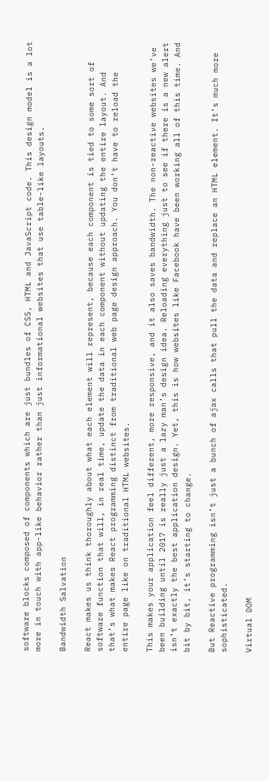software blocks composed of components which are just bundles of CSS, HTML and JavaScript code. This design model is a lot more in touch with app-like behavior rather than just informational websites that use table-like layouts.

Bandwidth Salvation

React makes us think thoroughly about what each element will represent, because each component is tied to some sort of software function that will, in real time, update the data in each component without updating the entire layout. And that’s what makes React programming distinct from traditional web page design approach. You don’t have to reload the entire page like on traditional HTML websites.

This makes your application feel different, more responsive, and it also saves bandwidth. The non-reactive websites we’ve been building until 2017 is really just a lazy man’s design idea. Reloading everything just to see if there is a new alert isn’t exactly the best application design. Yet, this is how websites like Facebook have been working all of this time. And bit by bit, it’s starting to change.

But Reactive programming isn’t just a bunch of ajax calls that pull the data and replace an HTML element. It’s much more sophisticated.

Virtual DOM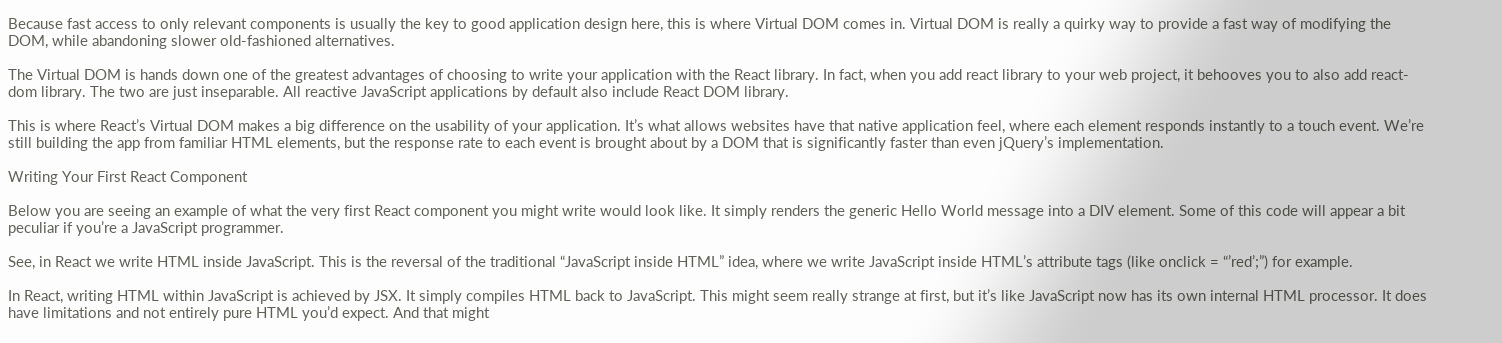Because fast access to only relevant components is usually the key to good application design here, this is where Virtual DOM comes in. Virtual DOM is really a quirky way to provide a fast way of modifying the DOM, while abandoning slower old-fashioned alternatives.

The Virtual DOM is hands down one of the greatest advantages of choosing to write your application with the React library. In fact, when you add react library to your web project, it behooves you to also add react-dom library. The two are just inseparable. All reactive JavaScript applications by default also include React DOM library.

This is where React’s Virtual DOM makes a big difference on the usability of your application. It’s what allows websites have that native application feel, where each element responds instantly to a touch event. We’re still building the app from familiar HTML elements, but the response rate to each event is brought about by a DOM that is significantly faster than even jQuery’s implementation.

Writing Your First React Component

Below you are seeing an example of what the very first React component you might write would look like. It simply renders the generic Hello World message into a DIV element. Some of this code will appear a bit peculiar if you’re a JavaScript programmer.

See, in React we write HTML inside JavaScript. This is the reversal of the traditional “JavaScript inside HTML” idea, where we write JavaScript inside HTML’s attribute tags (like onclick = “’red’;”) for example.

In React, writing HTML within JavaScript is achieved by JSX. It simply compiles HTML back to JavaScript. This might seem really strange at first, but it’s like JavaScript now has its own internal HTML processor. It does have limitations and not entirely pure HTML you’d expect. And that might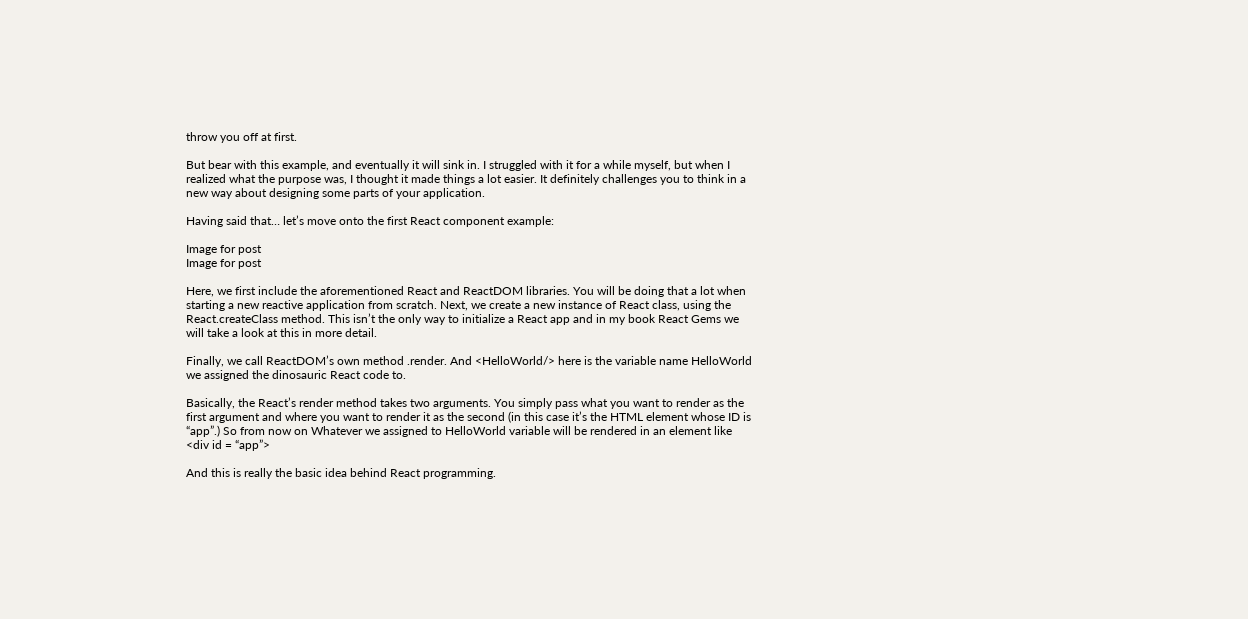throw you off at first.

But bear with this example, and eventually it will sink in. I struggled with it for a while myself, but when I realized what the purpose was, I thought it made things a lot easier. It definitely challenges you to think in a new way about designing some parts of your application.

Having said that… let’s move onto the first React component example:

Image for post
Image for post

Here, we first include the aforementioned React and ReactDOM libraries. You will be doing that a lot when starting a new reactive application from scratch. Next, we create a new instance of React class, using the React.createClass method. This isn’t the only way to initialize a React app and in my book React Gems we will take a look at this in more detail.

Finally, we call ReactDOM’s own method .render. And <HelloWorld/> here is the variable name HelloWorld we assigned the dinosauric React code to.

Basically, the React’s render method takes two arguments. You simply pass what you want to render as the first argument and where you want to render it as the second (in this case it’s the HTML element whose ID is “app”.) So from now on Whatever we assigned to HelloWorld variable will be rendered in an element like <div id = “app”>

And this is really the basic idea behind React programming.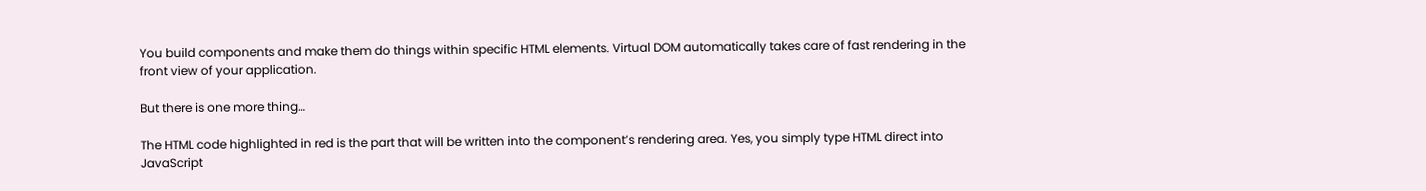You build components and make them do things within specific HTML elements. Virtual DOM automatically takes care of fast rendering in the front view of your application.

But there is one more thing…

The HTML code highlighted in red is the part that will be written into the component’s rendering area. Yes, you simply type HTML direct into JavaScript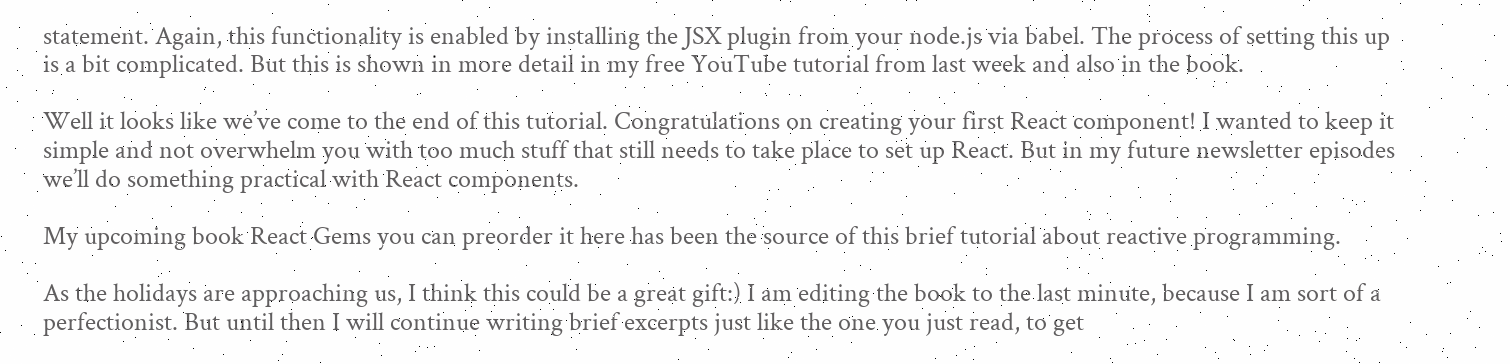statement. Again, this functionality is enabled by installing the JSX plugin from your node.js via babel. The process of setting this up is a bit complicated. But this is shown in more detail in my free YouTube tutorial from last week and also in the book.

Well it looks like we’ve come to the end of this tutorial. Congratulations on creating your first React component! I wanted to keep it simple and not overwhelm you with too much stuff that still needs to take place to set up React. But in my future newsletter episodes we’ll do something practical with React components.

My upcoming book React Gems you can preorder it here has been the source of this brief tutorial about reactive programming.

As the holidays are approaching us, I think this could be a great gift:) I am editing the book to the last minute, because I am sort of a perfectionist. But until then I will continue writing brief excerpts just like the one you just read, to get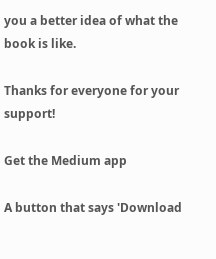you a better idea of what the book is like.

Thanks for everyone for your support!

Get the Medium app

A button that says 'Download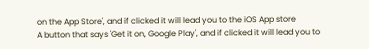on the App Store', and if clicked it will lead you to the iOS App store
A button that says 'Get it on, Google Play', and if clicked it will lead you to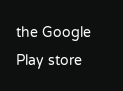the Google Play store